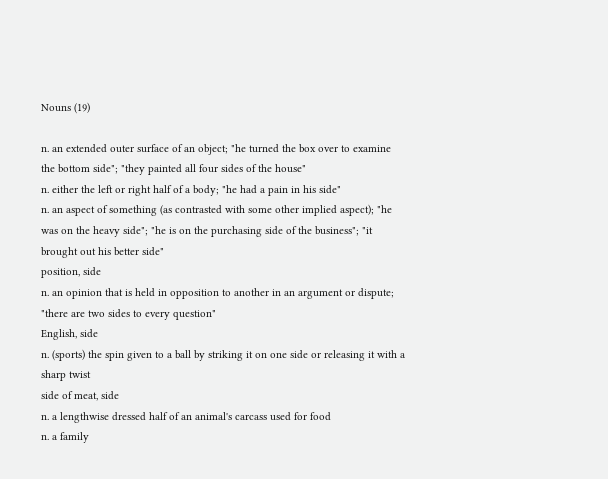Nouns (19)

n. an extended outer surface of an object; "he turned the box over to examine the bottom side"; "they painted all four sides of the house"
n. either the left or right half of a body; "he had a pain in his side"
n. an aspect of something (as contrasted with some other implied aspect); "he was on the heavy side"; "he is on the purchasing side of the business"; "it brought out his better side"
position, side
n. an opinion that is held in opposition to another in an argument or dispute; "there are two sides to every question"
English, side
n. (sports) the spin given to a ball by striking it on one side or releasing it with a sharp twist
side of meat, side
n. a lengthwise dressed half of an animal's carcass used for food
n. a family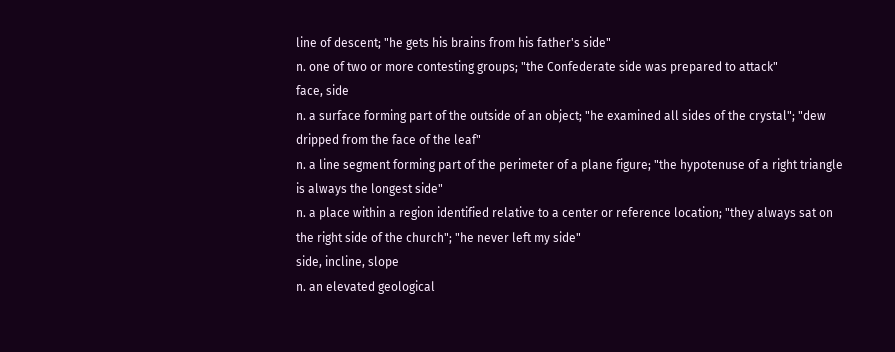line of descent; "he gets his brains from his father's side"
n. one of two or more contesting groups; "the Confederate side was prepared to attack"
face, side
n. a surface forming part of the outside of an object; "he examined all sides of the crystal"; "dew dripped from the face of the leaf"
n. a line segment forming part of the perimeter of a plane figure; "the hypotenuse of a right triangle is always the longest side"
n. a place within a region identified relative to a center or reference location; "they always sat on the right side of the church"; "he never left my side"
side, incline, slope
n. an elevated geological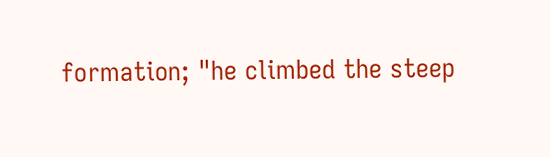formation; "he climbed the steep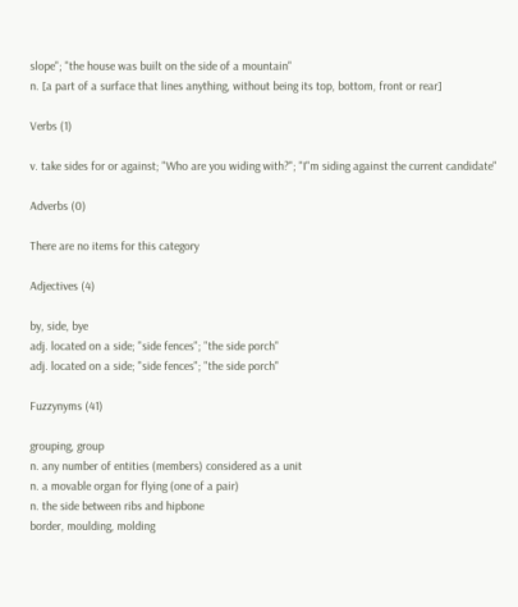slope"; "the house was built on the side of a mountain"
n. [a part of a surface that lines anything, without being its top, bottom, front or rear]

Verbs (1)

v. take sides for or against; "Who are you widing with?"; "I"m siding against the current candidate"

Adverbs (0)

There are no items for this category

Adjectives (4)

by, side, bye
adj. located on a side; "side fences"; "the side porch"
adj. located on a side; "side fences"; "the side porch"

Fuzzynyms (41)

grouping, group
n. any number of entities (members) considered as a unit
n. a movable organ for flying (one of a pair)
n. the side between ribs and hipbone
border, moulding, molding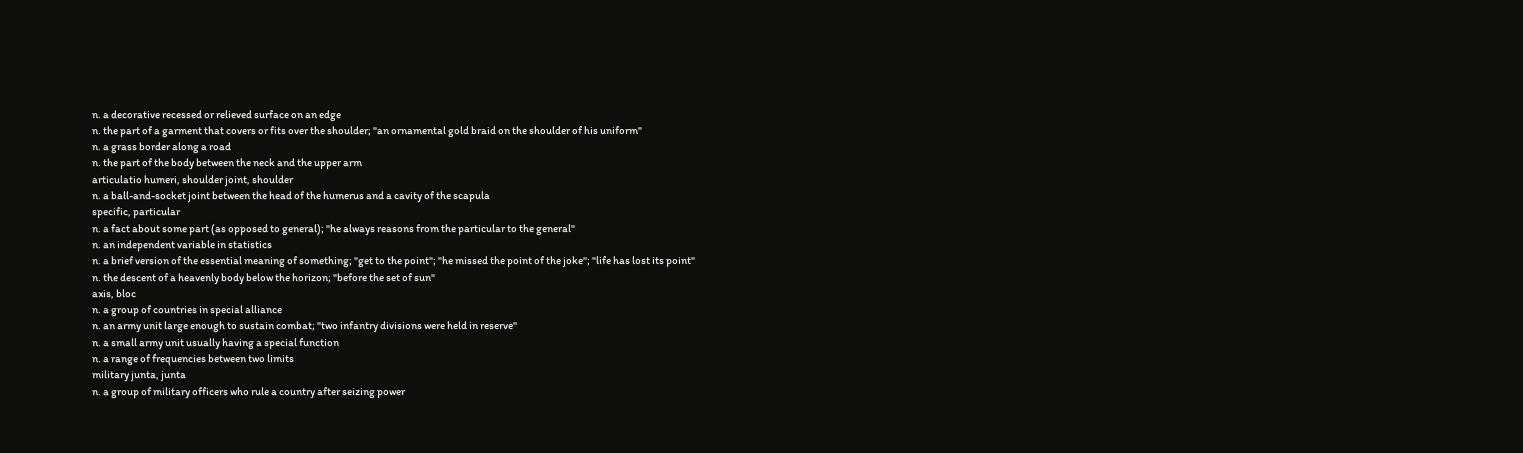n. a decorative recessed or relieved surface on an edge
n. the part of a garment that covers or fits over the shoulder; "an ornamental gold braid on the shoulder of his uniform"
n. a grass border along a road
n. the part of the body between the neck and the upper arm
articulatio humeri, shoulder joint, shoulder
n. a ball-and-socket joint between the head of the humerus and a cavity of the scapula
specific, particular
n. a fact about some part (as opposed to general); "he always reasons from the particular to the general"
n. an independent variable in statistics
n. a brief version of the essential meaning of something; "get to the point"; "he missed the point of the joke"; "life has lost its point"
n. the descent of a heavenly body below the horizon; "before the set of sun"
axis, bloc
n. a group of countries in special alliance
n. an army unit large enough to sustain combat; "two infantry divisions were held in reserve"
n. a small army unit usually having a special function
n. a range of frequencies between two limits
military junta, junta
n. a group of military officers who rule a country after seizing power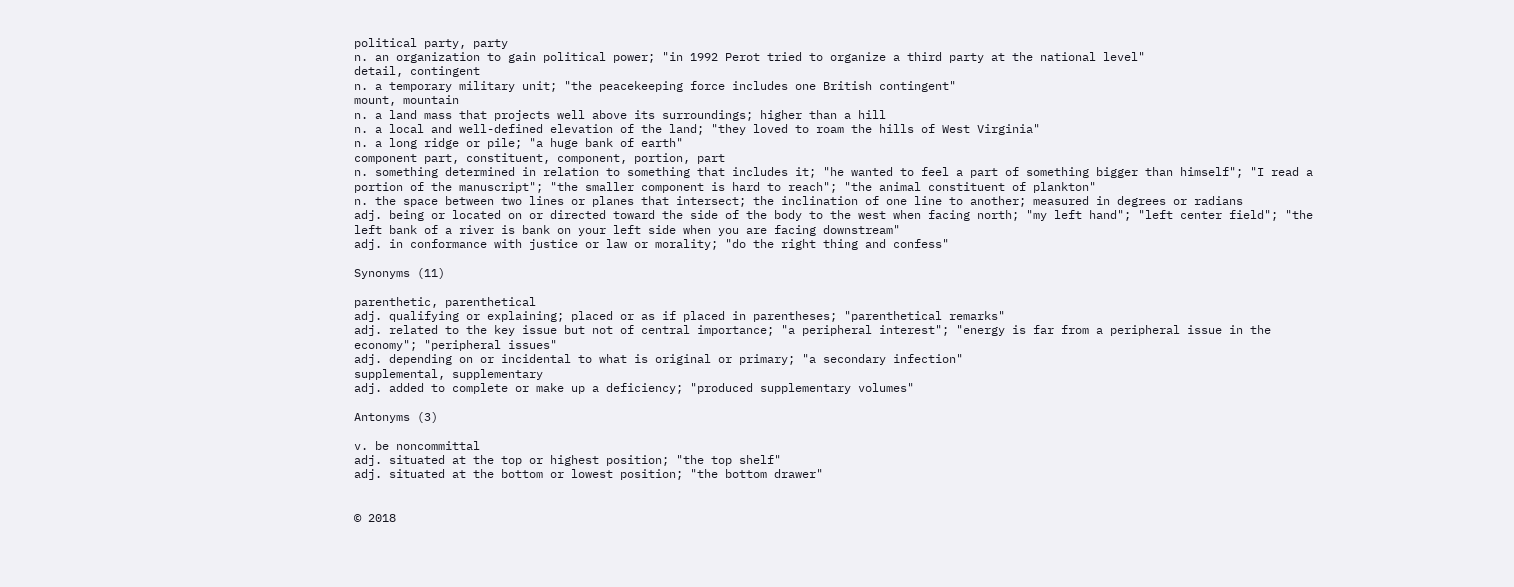political party, party
n. an organization to gain political power; "in 1992 Perot tried to organize a third party at the national level"
detail, contingent
n. a temporary military unit; "the peacekeeping force includes one British contingent"
mount, mountain
n. a land mass that projects well above its surroundings; higher than a hill
n. a local and well-defined elevation of the land; "they loved to roam the hills of West Virginia"
n. a long ridge or pile; "a huge bank of earth"
component part, constituent, component, portion, part
n. something determined in relation to something that includes it; "he wanted to feel a part of something bigger than himself"; "I read a portion of the manuscript"; "the smaller component is hard to reach"; "the animal constituent of plankton"
n. the space between two lines or planes that intersect; the inclination of one line to another; measured in degrees or radians
adj. being or located on or directed toward the side of the body to the west when facing north; "my left hand"; "left center field"; "the left bank of a river is bank on your left side when you are facing downstream"
adj. in conformance with justice or law or morality; "do the right thing and confess"

Synonyms (11)

parenthetic, parenthetical
adj. qualifying or explaining; placed or as if placed in parentheses; "parenthetical remarks"
adj. related to the key issue but not of central importance; "a peripheral interest"; "energy is far from a peripheral issue in the economy"; "peripheral issues"
adj. depending on or incidental to what is original or primary; "a secondary infection"
supplemental, supplementary
adj. added to complete or make up a deficiency; "produced supplementary volumes"

Antonyms (3)

v. be noncommittal
adj. situated at the top or highest position; "the top shelf"
adj. situated at the bottom or lowest position; "the bottom drawer"


© 2018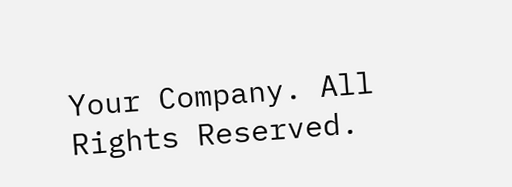Your Company. All Rights Reserved.